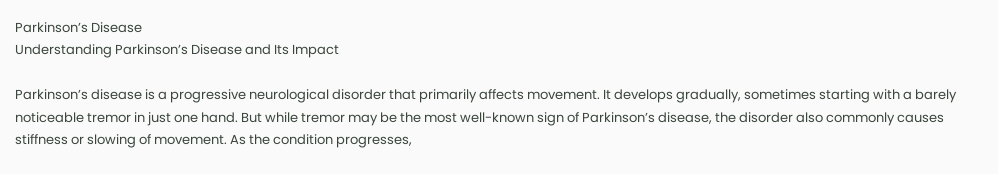Parkinson’s Disease
Understanding Parkinson’s Disease and Its Impact

Parkinson’s disease is a progressive neurological disorder that primarily affects movement. It develops gradually, sometimes starting with a barely noticeable tremor in just one hand. But while tremor may be the most well-known sign of Parkinson’s disease, the disorder also commonly causes stiffness or slowing of movement. As the condition progresses,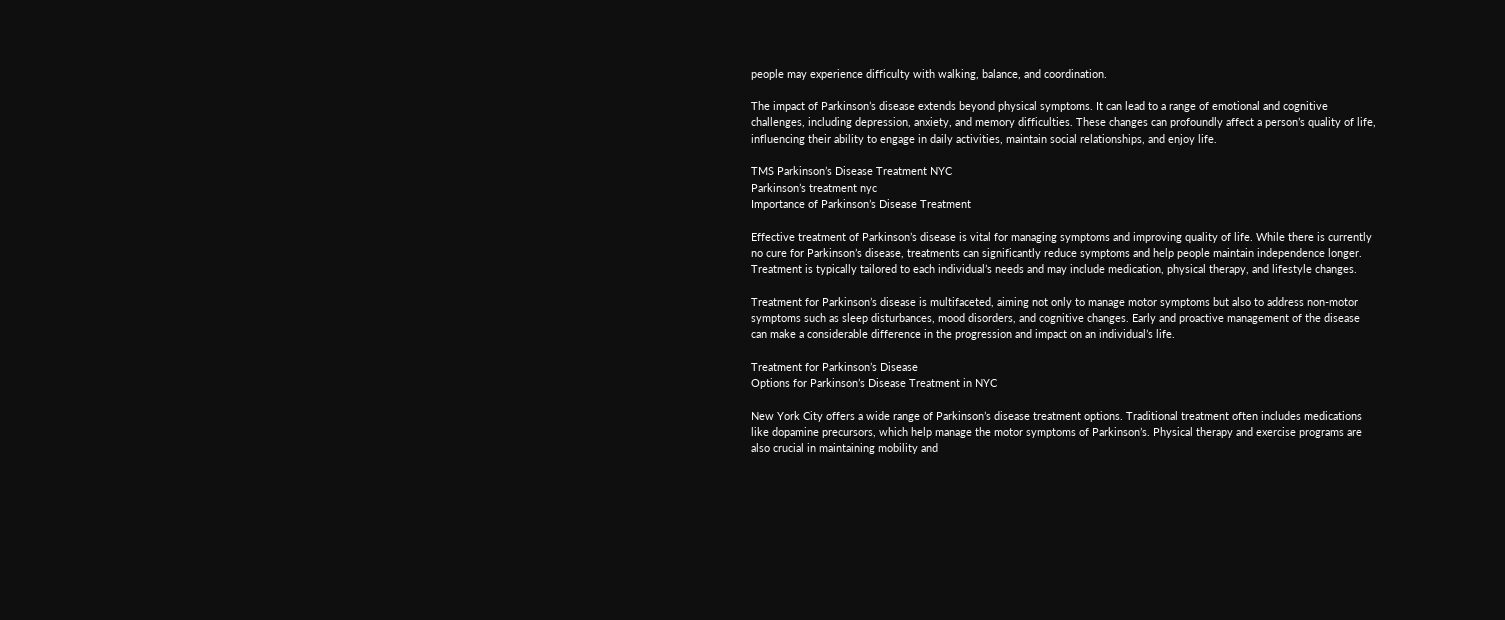people may experience difficulty with walking, balance, and coordination.

The impact of Parkinson’s disease extends beyond physical symptoms. It can lead to a range of emotional and cognitive challenges, including depression, anxiety, and memory difficulties. These changes can profoundly affect a person’s quality of life, influencing their ability to engage in daily activities, maintain social relationships, and enjoy life.

TMS Parkinson’s Disease Treatment NYC
Parkinson’s treatment nyc
Importance of Parkinson’s Disease Treatment

Effective treatment of Parkinson’s disease is vital for managing symptoms and improving quality of life. While there is currently no cure for Parkinson’s disease, treatments can significantly reduce symptoms and help people maintain independence longer. Treatment is typically tailored to each individual’s needs and may include medication, physical therapy, and lifestyle changes.

Treatment for Parkinson’s disease is multifaceted, aiming not only to manage motor symptoms but also to address non-motor symptoms such as sleep disturbances, mood disorders, and cognitive changes. Early and proactive management of the disease can make a considerable difference in the progression and impact on an individual’s life.

Treatment for Parkinson’s Disease
Options for Parkinson’s Disease Treatment in NYC

New York City offers a wide range of Parkinson’s disease treatment options. Traditional treatment often includes medications like dopamine precursors, which help manage the motor symptoms of Parkinson’s. Physical therapy and exercise programs are also crucial in maintaining mobility and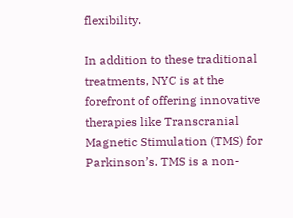flexibility.

In addition to these traditional treatments, NYC is at the forefront of offering innovative therapies like Transcranial Magnetic Stimulation (TMS) for Parkinson’s. TMS is a non-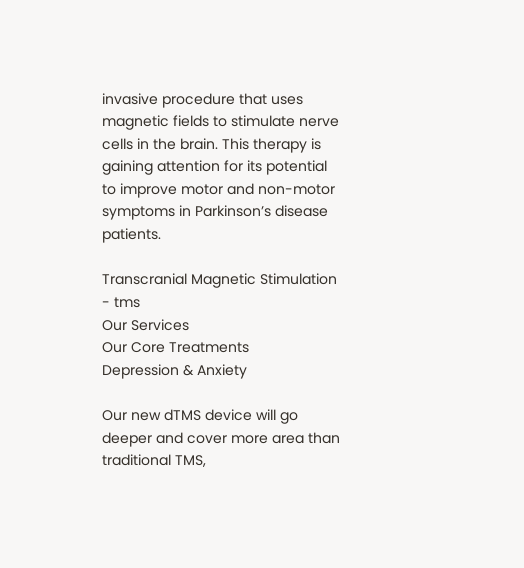invasive procedure that uses magnetic fields to stimulate nerve cells in the brain. This therapy is gaining attention for its potential to improve motor and non-motor symptoms in Parkinson’s disease patients.

Transcranial Magnetic Stimulation - tms
Our Services
Our Core Treatments
Depression & Anxiety

Our new dTMS device will go deeper and cover more area than traditional TMS,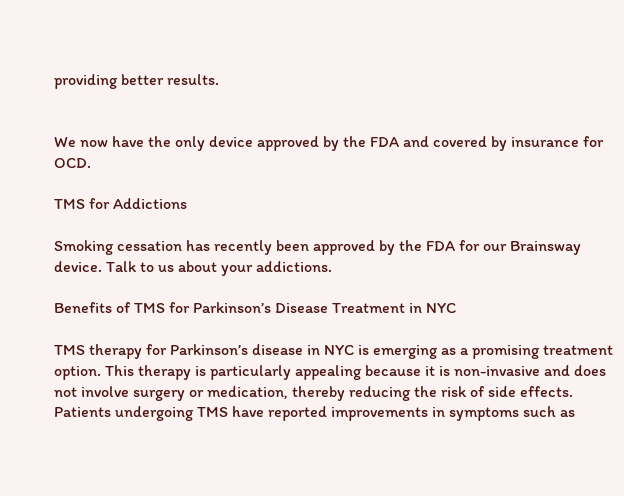providing better results.


We now have the only device approved by the FDA and covered by insurance for OCD.

TMS for Addictions

Smoking cessation has recently been approved by the FDA for our Brainsway device. Talk to us about your addictions.

Benefits of TMS for Parkinson’s Disease Treatment in NYC

TMS therapy for Parkinson’s disease in NYC is emerging as a promising treatment option. This therapy is particularly appealing because it is non-invasive and does not involve surgery or medication, thereby reducing the risk of side effects. Patients undergoing TMS have reported improvements in symptoms such as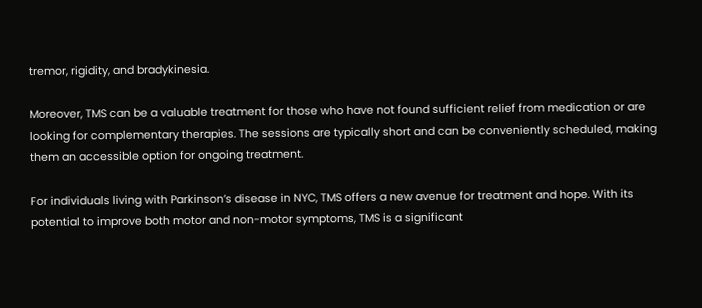tremor, rigidity, and bradykinesia.

Moreover, TMS can be a valuable treatment for those who have not found sufficient relief from medication or are looking for complementary therapies. The sessions are typically short and can be conveniently scheduled, making them an accessible option for ongoing treatment.

For individuals living with Parkinson’s disease in NYC, TMS offers a new avenue for treatment and hope. With its potential to improve both motor and non-motor symptoms, TMS is a significant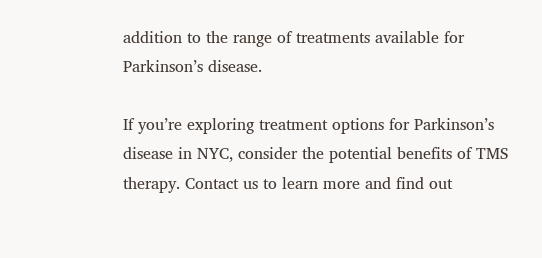addition to the range of treatments available for Parkinson’s disease.

If you’re exploring treatment options for Parkinson’s disease in NYC, consider the potential benefits of TMS therapy. Contact us to learn more and find out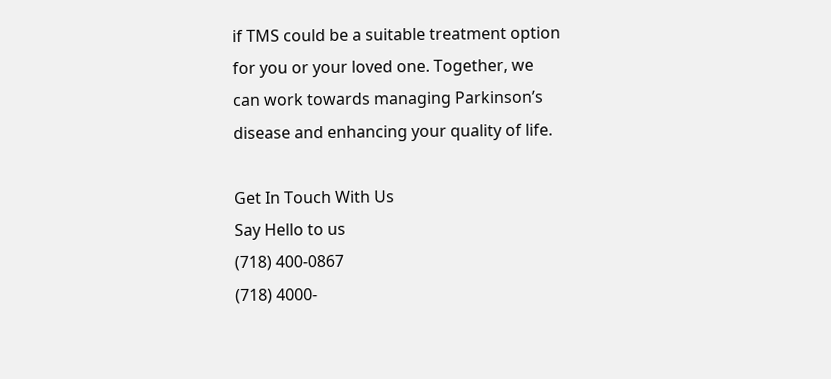if TMS could be a suitable treatment option for you or your loved one. Together, we can work towards managing Parkinson’s disease and enhancing your quality of life.

Get In Touch With Us
Say Hello to us
(718) 400-0867
(718) 4000-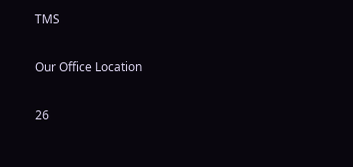TMS

Our Office Location

26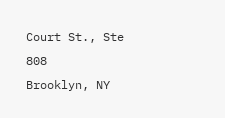Court St., Ste 808
Brooklyn, NY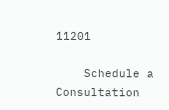11201

    Schedule a Consultation